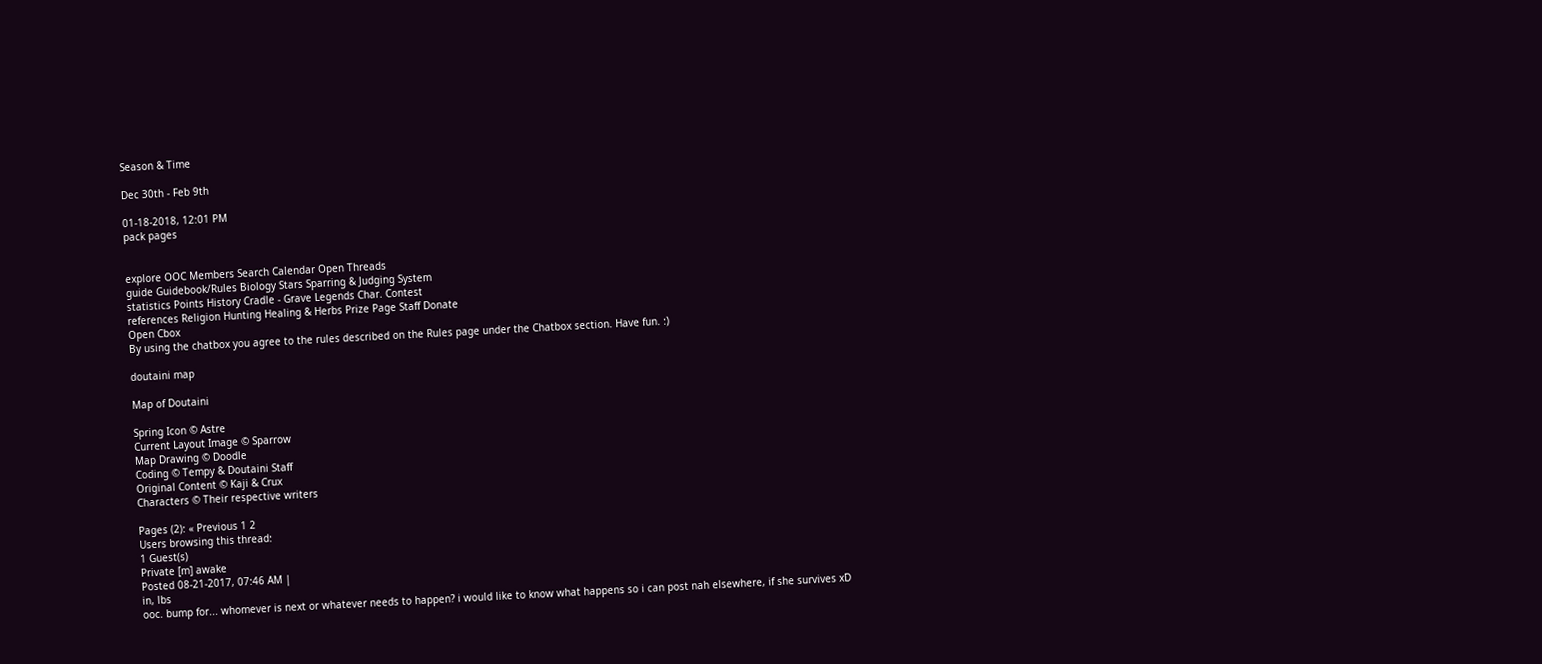Season & Time

Dec 30th - Feb 9th

01-18-2018, 12:01 PM
pack pages


explore OOC Members Search Calendar Open Threads
guide Guidebook/Rules Biology Stars Sparring & Judging System
statistics Points History Cradle - Grave Legends Char. Contest
references Religion Hunting Healing & Herbs Prize Page Staff Donate
Open Cbox
By using the chatbox you agree to the rules described on the Rules page under the Chatbox section. Have fun. :)

doutaini map

Map of Doutaini

Spring Icon © Astre
Current Layout Image © Sparrow
Map Drawing © Doodle
Coding © Tempy & Doutaini Staff
Original Content © Kaji & Crux
Characters © Their respective writers

Pages (2): « Previous 1 2
Users browsing this thread:
1 Guest(s)
Private [m] awake
Posted 08-21-2017, 07:46 AM |
in, lbs
ooc. bump for... whomever is next or whatever needs to happen? i would like to know what happens so i can post nah elsewhere, if she survives xD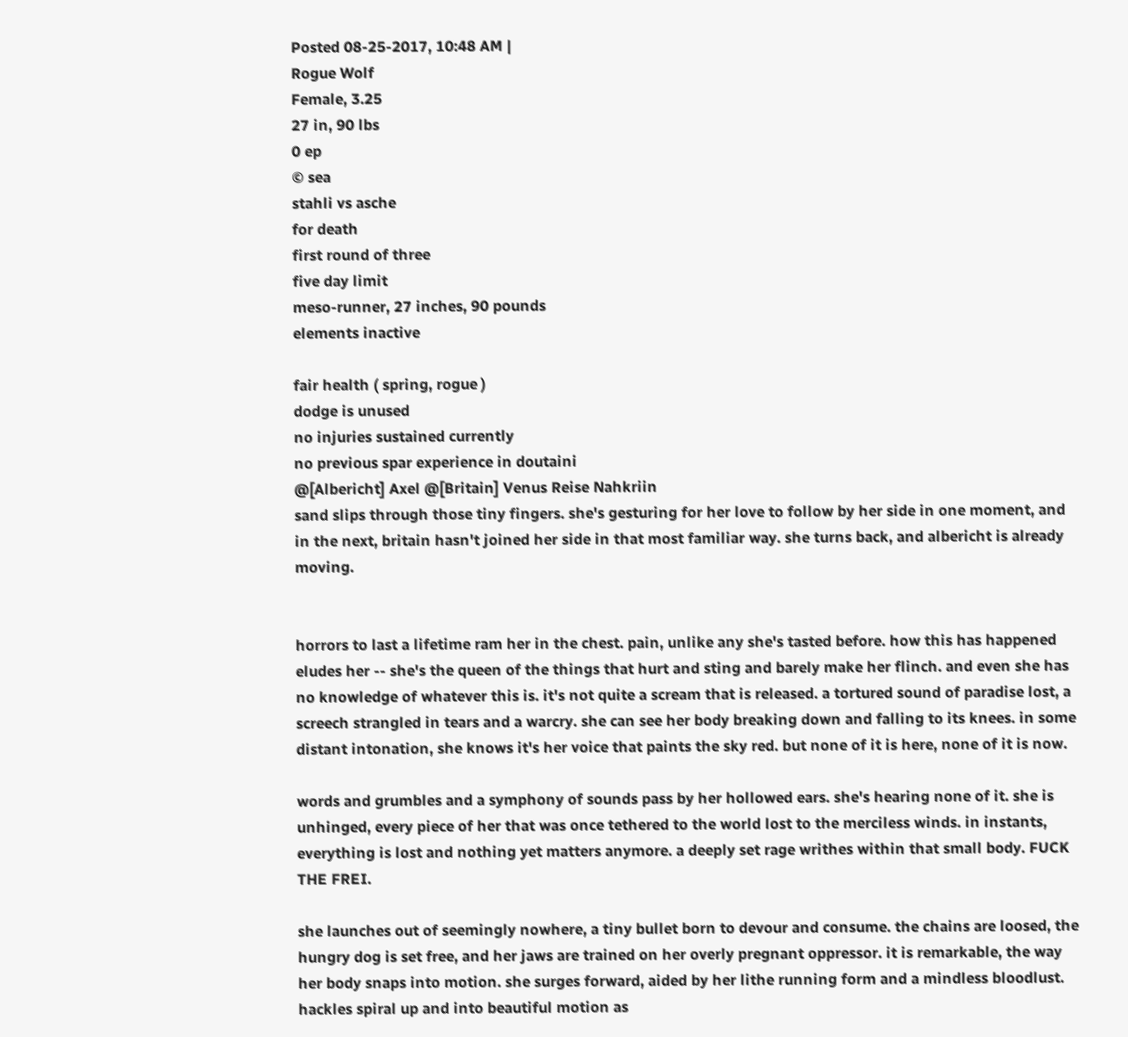Posted 08-25-2017, 10:48 AM |
Rogue Wolf
Female, 3.25
27 in, 90 lbs
0 ep
© sea
stahli vs asche
for death
first round of three
five day limit
meso-runner, 27 inches, 90 pounds
elements inactive

fair health ( spring, rogue )
dodge is unused
no injuries sustained currently
no previous spar experience in doutaini
@[Albericht] Axel @[Britain] Venus Reise Nahkriin
sand slips through those tiny fingers. she's gesturing for her love to follow by her side in one moment, and in the next, britain hasn't joined her side in that most familiar way. she turns back, and albericht is already moving.


horrors to last a lifetime ram her in the chest. pain, unlike any she's tasted before. how this has happened eludes her -- she's the queen of the things that hurt and sting and barely make her flinch. and even she has no knowledge of whatever this is. it's not quite a scream that is released. a tortured sound of paradise lost, a screech strangled in tears and a warcry. she can see her body breaking down and falling to its knees. in some distant intonation, she knows it's her voice that paints the sky red. but none of it is here, none of it is now.

words and grumbles and a symphony of sounds pass by her hollowed ears. she's hearing none of it. she is unhinged, every piece of her that was once tethered to the world lost to the merciless winds. in instants, everything is lost and nothing yet matters anymore. a deeply set rage writhes within that small body. FUCK THE FREI.

she launches out of seemingly nowhere, a tiny bullet born to devour and consume. the chains are loosed, the hungry dog is set free, and her jaws are trained on her overly pregnant oppressor. it is remarkable, the way her body snaps into motion. she surges forward, aided by her lithe running form and a mindless bloodlust. hackles spiral up and into beautiful motion as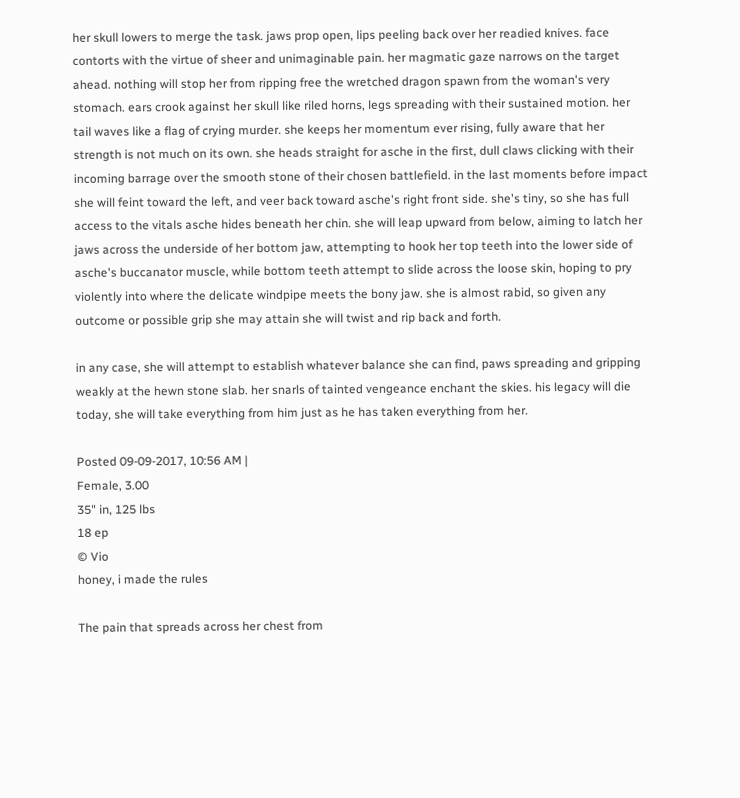her skull lowers to merge the task. jaws prop open, lips peeling back over her readied knives. face contorts with the virtue of sheer and unimaginable pain. her magmatic gaze narrows on the target ahead. nothing will stop her from ripping free the wretched dragon spawn from the woman's very stomach. ears crook against her skull like riled horns, legs spreading with their sustained motion. her tail waves like a flag of crying murder. she keeps her momentum ever rising, fully aware that her strength is not much on its own. she heads straight for asche in the first, dull claws clicking with their incoming barrage over the smooth stone of their chosen battlefield. in the last moments before impact she will feint toward the left, and veer back toward asche's right front side. she's tiny, so she has full access to the vitals asche hides beneath her chin. she will leap upward from below, aiming to latch her jaws across the underside of her bottom jaw, attempting to hook her top teeth into the lower side of asche's buccanator muscle, while bottom teeth attempt to slide across the loose skin, hoping to pry violently into where the delicate windpipe meets the bony jaw. she is almost rabid, so given any outcome or possible grip she may attain she will twist and rip back and forth.

in any case, she will attempt to establish whatever balance she can find, paws spreading and gripping weakly at the hewn stone slab. her snarls of tainted vengeance enchant the skies. his legacy will die today, she will take everything from him just as he has taken everything from her.

Posted 09-09-2017, 10:56 AM |
Female, 3.00
35" in, 125 lbs
18 ep
© Vio
honey, i made the rules

The pain that spreads across her chest from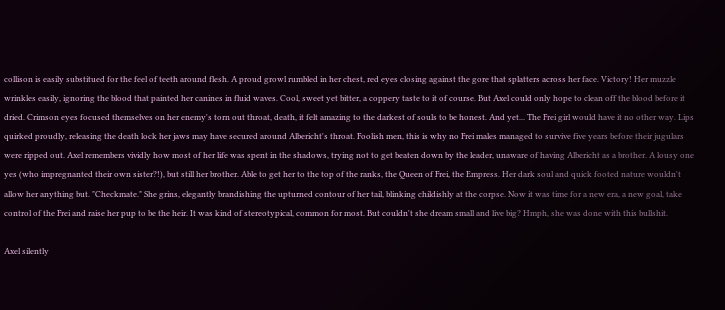collison is easily substitued for the feel of teeth around flesh. A proud growl rumbled in her chest, red eyes closing against the gore that splatters across her face. Victory! Her muzzle wrinkles easily, ignoring the blood that painted her canines in fluid waves. Cool, sweet yet bitter, a coppery taste to it of course. But Axel could only hope to clean off the blood before it dried. Crimson eyes focused themselves on her enemy's torn out throat, death, it felt amazing to the darkest of souls to be honest. And yet... The Frei girl would have it no other way. Lips quirked proudly, releasing the death lock her jaws may have secured around Albericht's throat. Foolish men, this is why no Frei males managed to survive five years before their jugulars were ripped out. Axel remembers vividly how most of her life was spent in the shadows, trying not to get beaten down by the leader, unaware of having Albericht as a brother. A lousy one yes (who impregnanted their own sister?!), but still her brother. Able to get her to the top of the ranks, the Queen of Frei, the Empress. Her dark soul and quick footed nature wouldn't allow her anything but. "Checkmate." She grins, elegantly brandishing the upturned contour of her tail, blinking childishly at the corpse. Now it was time for a new era, a new goal, take control of the Frei and raise her pup to be the heir. It was kind of stereotypical, common for most. But couldn't she dream small and live big? Hmph, she was done with this bullshit.

Axel silently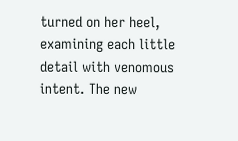turned on her heel, examining each little detail with venomous intent. The new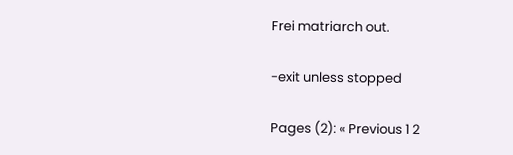Frei matriarch out.

-exit unless stopped

Pages (2): « Previous 1 2